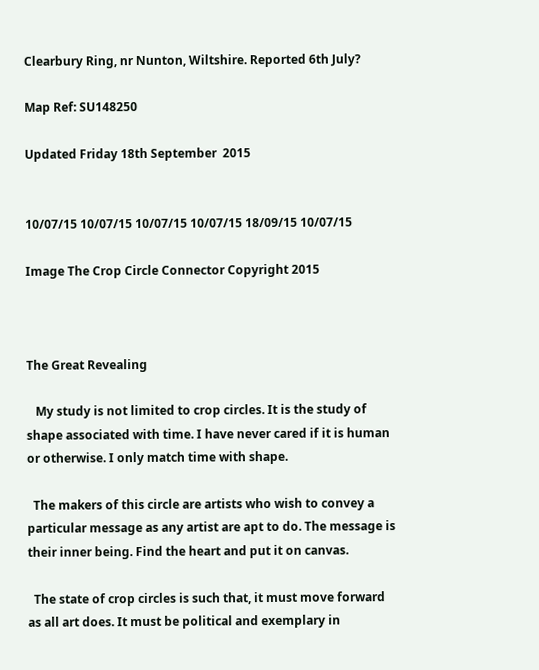Clearbury Ring, nr Nunton, Wiltshire. Reported 6th July?

Map Ref: SU148250

Updated Friday 18th September  2015


10/07/15 10/07/15 10/07/15 10/07/15 18/09/15 10/07/15

Image The Crop Circle Connector Copyright 2015



The Great Revealing

   My study is not limited to crop circles. It is the study of shape associated with time. I have never cared if it is human or otherwise. I only match time with shape.

  The makers of this circle are artists who wish to convey a particular message as any artist are apt to do. The message is their inner being. Find the heart and put it on canvas.

  The state of crop circles is such that, it must move forward as all art does. It must be political and exemplary in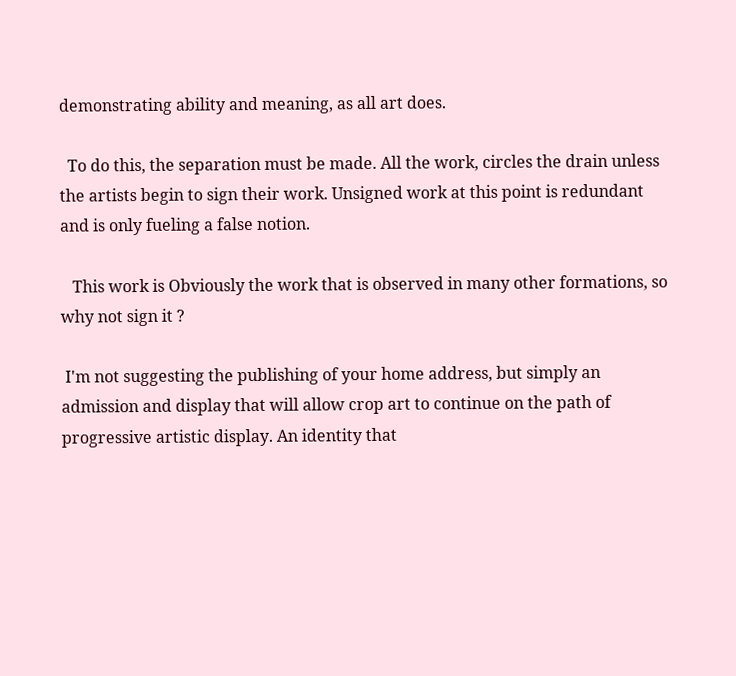demonstrating ability and meaning, as all art does.

  To do this, the separation must be made. All the work, circles the drain unless the artists begin to sign their work. Unsigned work at this point is redundant and is only fueling a false notion.

   This work is Obviously the work that is observed in many other formations, so why not sign it ?

 I'm not suggesting the publishing of your home address, but simply an admission and display that will allow crop art to continue on the path of progressive artistic display. An identity that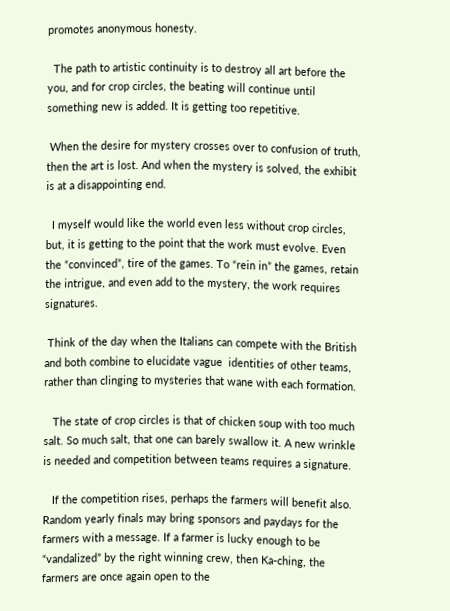promotes anonymous honesty.

  The path to artistic continuity is to destroy all art before the you, and for crop circles, the beating will continue until something new is added. It is getting too repetitive.

 When the desire for mystery crosses over to confusion of truth, then the art is lost. And when the mystery is solved, the exhibit is at a disappointing end.

  I myself would like the world even less without crop circles, but, it is getting to the point that the work must evolve. Even the “convinced”, tire of the games. To “rein in” the games, retain the intrigue, and even add to the mystery, the work requires signatures.

 Think of the day when the Italians can compete with the British and both combine to elucidate vague  identities of other teams, rather than clinging to mysteries that wane with each formation.

   The state of crop circles is that of chicken soup with too much salt. So much salt, that one can barely swallow it. A new wrinkle is needed and competition between teams requires a signature.

   If the competition rises, perhaps the farmers will benefit also. Random yearly finals may bring sponsors and paydays for the farmers with a message. If a farmer is lucky enough to be “vandalized” by the right winning crew, then Ka-ching, the farmers are once again open to the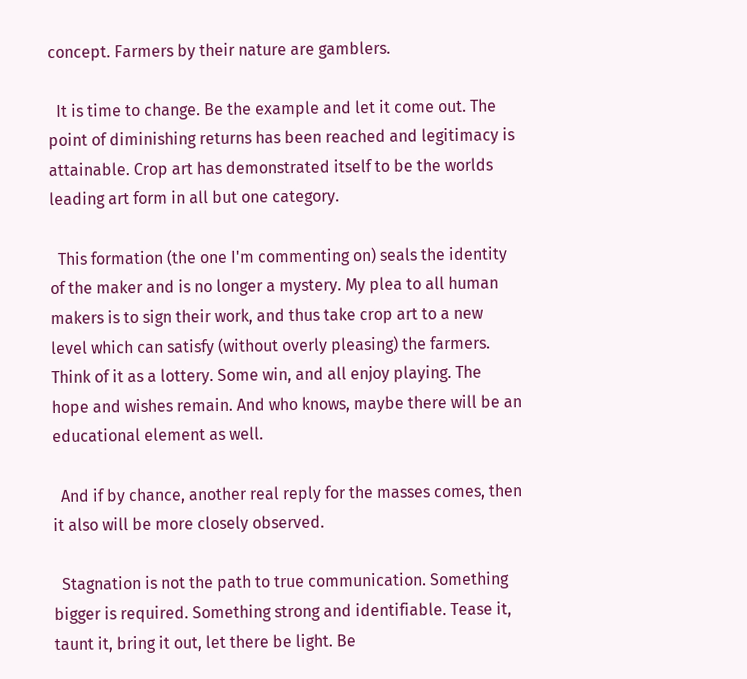concept. Farmers by their nature are gamblers.

  It is time to change. Be the example and let it come out. The point of diminishing returns has been reached and legitimacy is attainable. Crop art has demonstrated itself to be the worlds leading art form in all but one category.

  This formation (the one I'm commenting on) seals the identity of the maker and is no longer a mystery. My plea to all human makers is to sign their work, and thus take crop art to a new level which can satisfy (without overly pleasing) the farmers. Think of it as a lottery. Some win, and all enjoy playing. The hope and wishes remain. And who knows, maybe there will be an educational element as well.

  And if by chance, another real reply for the masses comes, then it also will be more closely observed.

  Stagnation is not the path to true communication. Something bigger is required. Something strong and identifiable. Tease it, taunt it, bring it out, let there be light. Be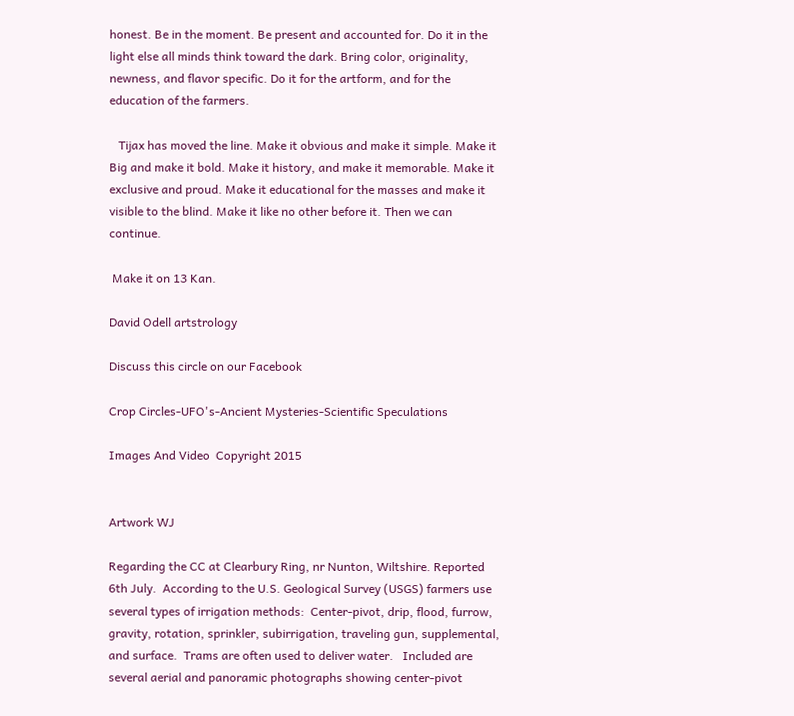honest. Be in the moment. Be present and accounted for. Do it in the light else all minds think toward the dark. Bring color, originality, newness, and flavor specific. Do it for the artform, and for the education of the farmers.

   Tijax has moved the line. Make it obvious and make it simple. Make it Big and make it bold. Make it history, and make it memorable. Make it exclusive and proud. Make it educational for the masses and make it visible to the blind. Make it like no other before it. Then we can continue.

 Make it on 13 Kan.

David Odell artstrology

Discuss this circle on our Facebook

Crop Circles-UFO's-Ancient Mysteries-Scientific Speculations

Images And Video  Copyright 2015


Artwork WJ

Regarding the CC at Clearbury Ring, nr Nunton, Wiltshire. Reported 6th July.  According to the U.S. Geological Survey (USGS) farmers use several types of irrigation methods:  Center-pivot, drip, flood, furrow, gravity, rotation, sprinkler, subirrigation, traveling gun, supplemental, and surface.  Trams are often used to deliver water.   Included are several aerial and panoramic photographs showing center-pivot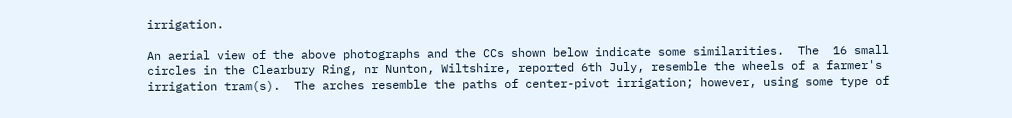irrigation.

An aerial view of the above photographs and the CCs shown below indicate some similarities.  The  16 small circles in the Clearbury Ring, nr Nunton, Wiltshire, reported 6th July, resemble the wheels of a farmer's irrigation tram(s).  The arches resemble the paths of center-pivot irrigation; however, using some type of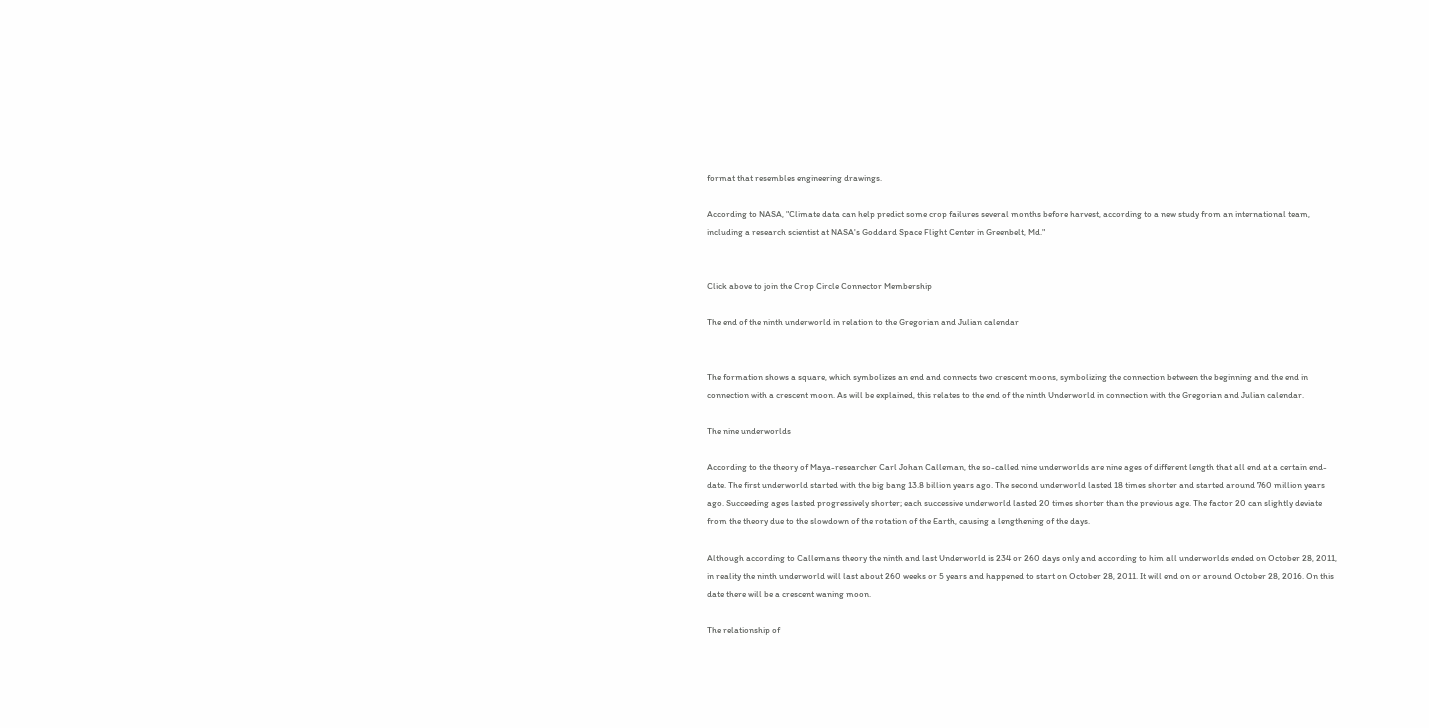format that resembles engineering drawings.

According to NASA, "Climate data can help predict some crop failures several months before harvest, according to a new study from an international team, including a research scientist at NASA's Goddard Space Flight Center in Greenbelt, Md."


Click above to join the Crop Circle Connector Membership

The end of the ninth underworld in relation to the Gregorian and Julian calendar


The formation shows a square, which symbolizes an end and connects two crescent moons, symbolizing the connection between the beginning and the end in connection with a crescent moon. As will be explained, this relates to the end of the ninth Underworld in connection with the Gregorian and Julian calendar.

The nine underworlds

According to the theory of Maya-researcher Carl Johan Calleman, the so-called nine underworlds are nine ages of different length that all end at a certain end-date. The first underworld started with the big bang 13.8 billion years ago. The second underworld lasted 18 times shorter and started around 760 million years ago. Succeeding ages lasted progressively shorter; each successive underworld lasted 20 times shorter than the previous age. The factor 20 can slightly deviate from the theory due to the slowdown of the rotation of the Earth, causing a lengthening of the days.

Although according to Callemans theory the ninth and last Underworld is 234 or 260 days only and according to him all underworlds ended on October 28, 2011, in reality the ninth underworld will last about 260 weeks or 5 years and happened to start on October 28, 2011. It will end on or around October 28, 2016. On this date there will be a crescent waning moon.

The relationship of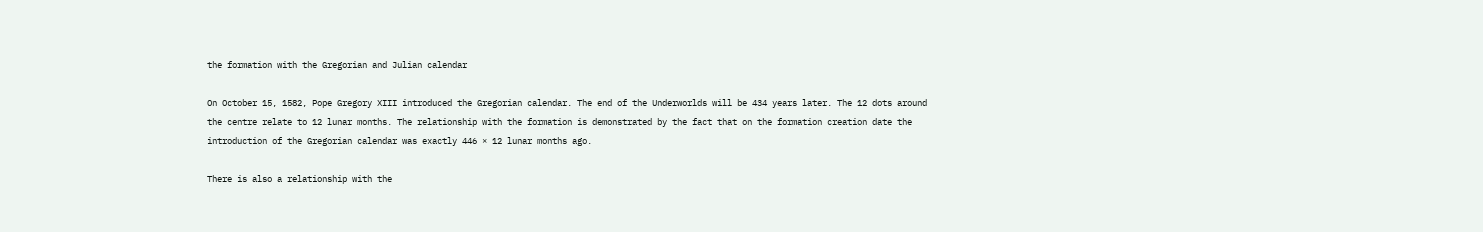the formation with the Gregorian and Julian calendar

On October 15, 1582, Pope Gregory XIII introduced the Gregorian calendar. The end of the Underworlds will be 434 years later. The 12 dots around the centre relate to 12 lunar months. The relationship with the formation is demonstrated by the fact that on the formation creation date the introduction of the Gregorian calendar was exactly 446 × 12 lunar months ago.

There is also a relationship with the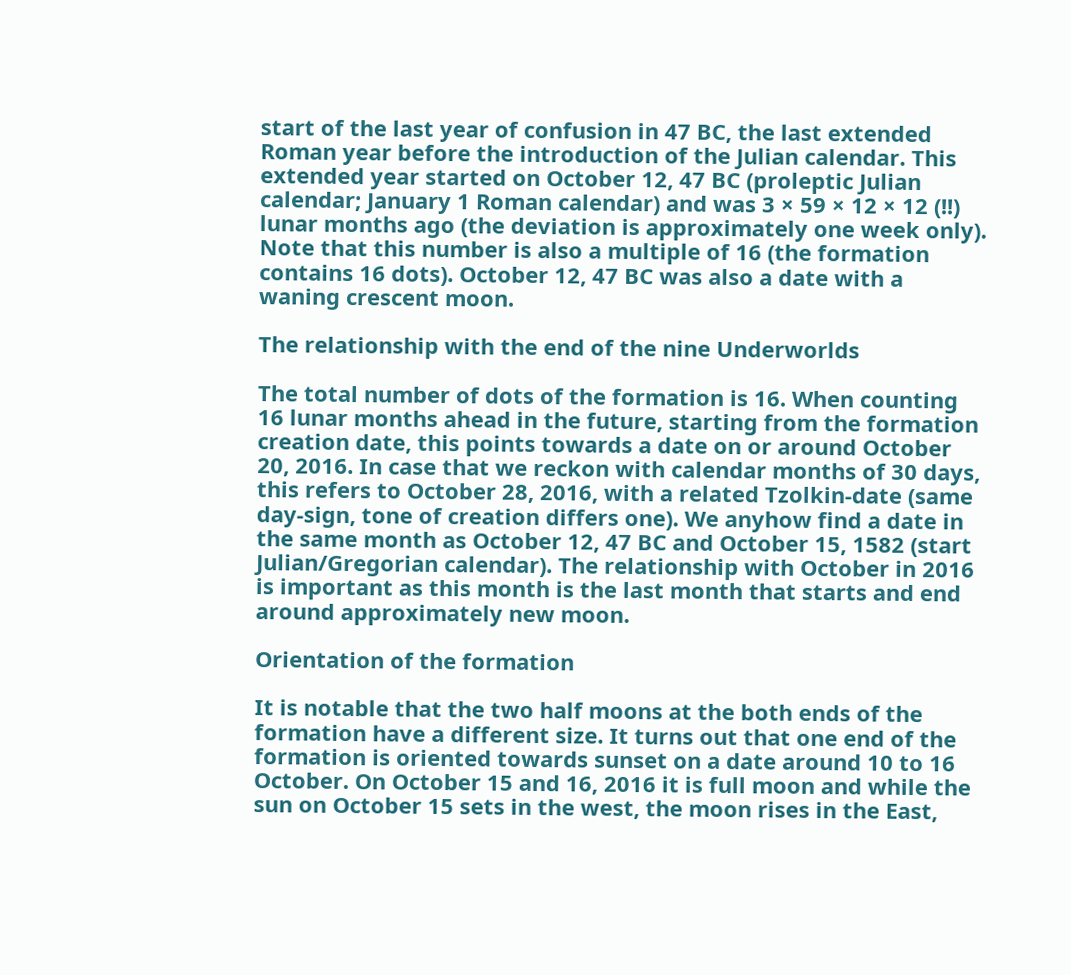start of the last year of confusion in 47 BC, the last extended Roman year before the introduction of the Julian calendar. This extended year started on October 12, 47 BC (proleptic Julian calendar; January 1 Roman calendar) and was 3 × 59 × 12 × 12 (!!) lunar months ago (the deviation is approximately one week only). Note that this number is also a multiple of 16 (the formation contains 16 dots). October 12, 47 BC was also a date with a waning crescent moon.

The relationship with the end of the nine Underworlds

The total number of dots of the formation is 16. When counting 16 lunar months ahead in the future, starting from the formation creation date, this points towards a date on or around October 20, 2016. In case that we reckon with calendar months of 30 days, this refers to October 28, 2016, with a related Tzolkin-date (same day-sign, tone of creation differs one). We anyhow find a date in the same month as October 12, 47 BC and October 15, 1582 (start Julian/Gregorian calendar). The relationship with October in 2016 is important as this month is the last month that starts and end around approximately new moon.

Orientation of the formation

It is notable that the two half moons at the both ends of the formation have a different size. It turns out that one end of the formation is oriented towards sunset on a date around 10 to 16 October. On October 15 and 16, 2016 it is full moon and while the sun on October 15 sets in the west, the moon rises in the East,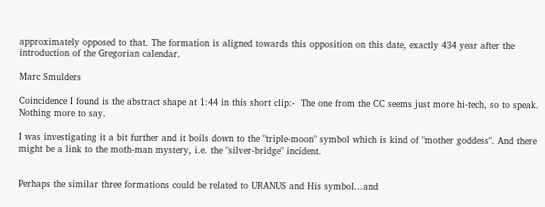approximately opposed to that. The formation is aligned towards this opposition on this date, exactly 434 year after the introduction of the Gregorian calendar.

Marc Smulders

Coincidence I found is the abstract shape at 1:44 in this short clip:-  The one from the CC seems just more hi-tech, so to speak. Nothing more to say.

I was investigating it a bit further and it boils down to the "triple-moon" symbol which is kind of "mother goddess". And there might be a link to the moth-man mystery, i.e. the "silver-bridge" incident.


Perhaps the similar three formations could be related to URANUS and His symbol...and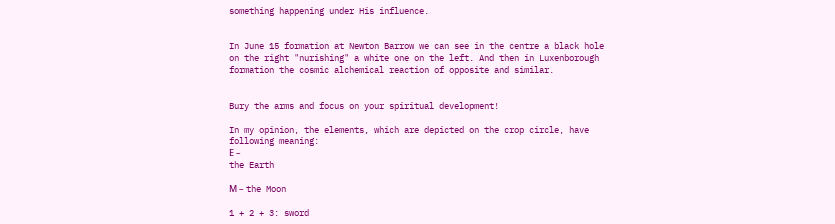something happening under His influence.


In June 15 formation at Newton Barrow we can see in the centre a black hole on the right "nurishing" a white one on the left. And then in Luxenborough formation the cosmic alchemical reaction of opposite and similar.


Bury the arms and focus on your spiritual development!

In my opinion, the elements, which are depicted on the crop circle, have following meaning:
Е –
the Earth

М – the Moon

1 + 2 + 3: sword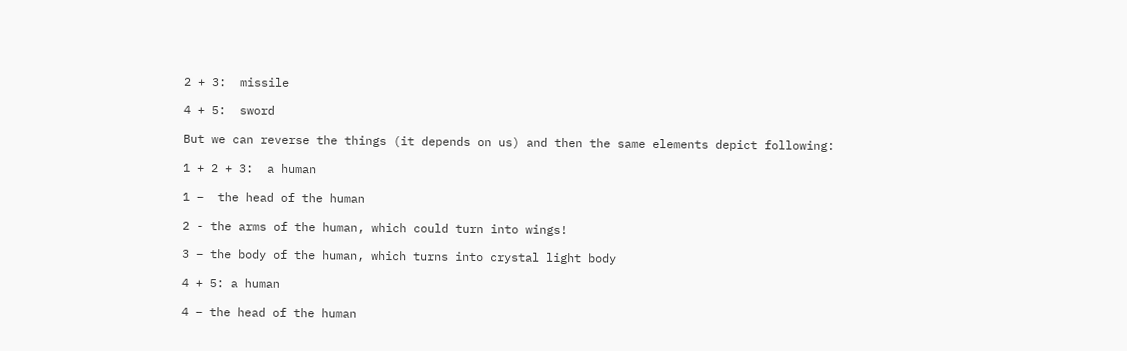2 + 3:  missile

4 + 5:  sword

But we can reverse the things (it depends on us) and then the same elements depict following:

1 + 2 + 3:  a human

1 –  the head of the human

2 - the arms of the human, which could turn into wings!

3 – the body of the human, which turns into crystal light body

4 + 5: a human

4 – the head of the human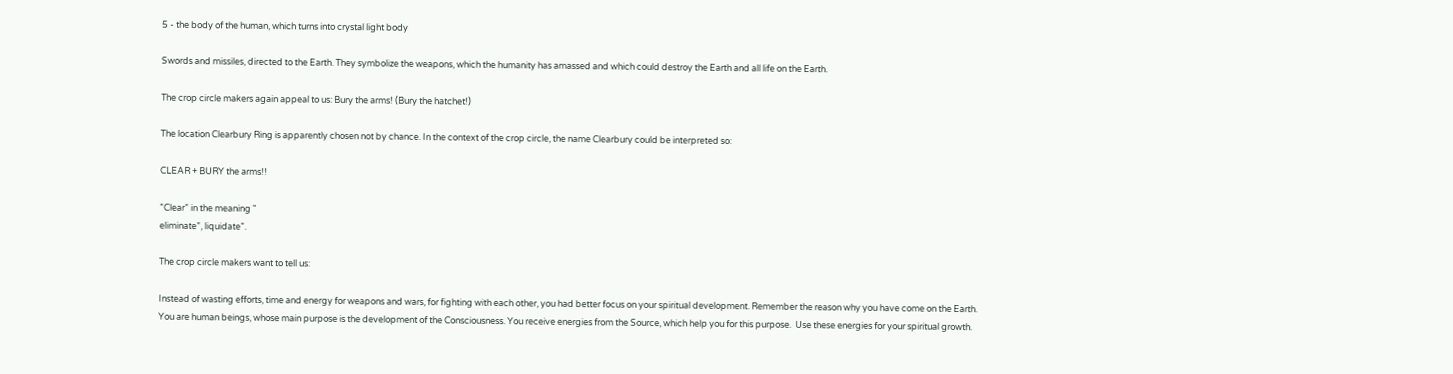5 - the body of the human, which turns into crystal light body

Swords and missiles, directed to the Earth. They symbolize the weapons, which the humanity has amassed and which could destroy the Earth and all life on the Earth.

The crop circle makers again appeal to us: Bury the arms! (Bury the hatchet!)

The location Clearbury Ring is apparently chosen not by chance. In the context of the crop circle, the name Clearbury could be interpreted so:

CLEAR + BURY the arms!!

”Clear” in the meaning "
eliminate”, liquidate”.

The crop circle makers want to tell us:

Instead of wasting efforts, time and energy for weapons and wars, for fighting with each other, you had better focus on your spiritual development. Remember the reason why you have come on the Earth.
You are human beings, whose main purpose is the development of the Consciousness. You receive energies from the Source, which help you for this purpose.  Use these energies for your spiritual growth.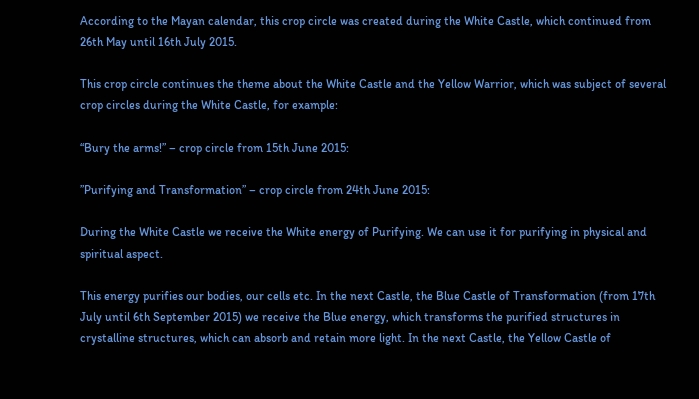According to the Mayan calendar, this crop circle was created during the White Castle, which continued from 26th May until 16th July 2015.

This crop circle continues the theme about the White Castle and the Yellow Warrior, which was subject of several crop circles during the White Castle, for example:

“Bury the arms!” – crop circle from 15th June 2015:

”Purifying and Transformation” – crop circle from 24th June 2015:

During the White Castle we receive the White energy of Purifying. We can use it for purifying in physical and spiritual aspect.

This energy purifies our bodies, our cells etc. In the next Castle, the Blue Castle of Transformation (from 17th July until 6th September 2015) we receive the Blue energy, which transforms the purified structures in crystalline structures, which can absorb and retain more light. In the next Castle, the Yellow Castle of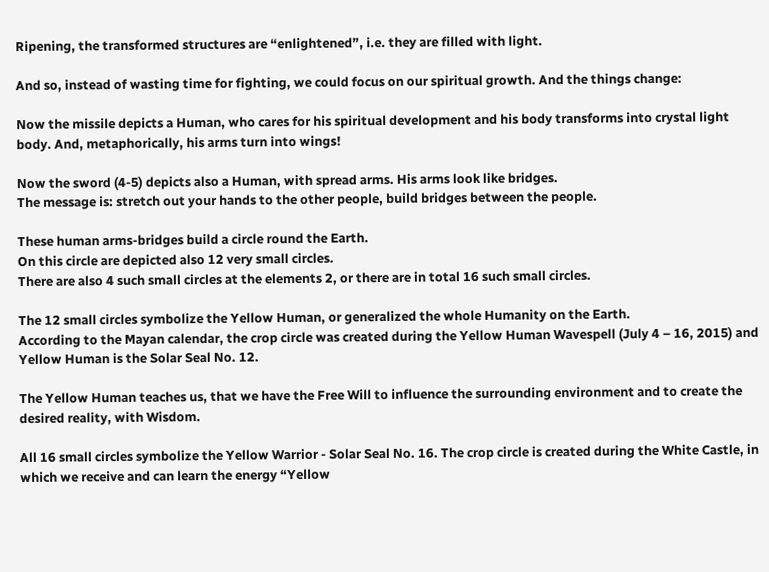Ripening, the transformed structures are “enlightened”, i.e. they are filled with light.

And so, instead of wasting time for fighting, we could focus on our spiritual growth. And the things change:

Now the missile depicts a Human, who cares for his spiritual development and his body transforms into crystal light body. And, metaphorically, his arms turn into wings!

Now the sword (4-5) depicts also a Human, with spread arms. His arms look like bridges.
The message is: stretch out your hands to the other people, build bridges between the people.

These human arms-bridges build a circle round the Earth.
On this circle are depicted also 12 very small circles.
There are also 4 such small circles at the elements 2, or there are in total 16 such small circles.

The 12 small circles symbolize the Yellow Human, or generalized the whole Humanity on the Earth.
According to the Mayan calendar, the crop circle was created during the Yellow Human Wavespell (July 4 – 16, 2015) and Yellow Human is the Solar Seal No. 12.

The Yellow Human teaches us, that we have the Free Will to influence the surrounding environment and to create the desired reality, with Wisdom.

All 16 small circles symbolize the Yellow Warrior - Solar Seal No. 16. The crop circle is created during the White Castle, in which we receive and can learn the energy “Yellow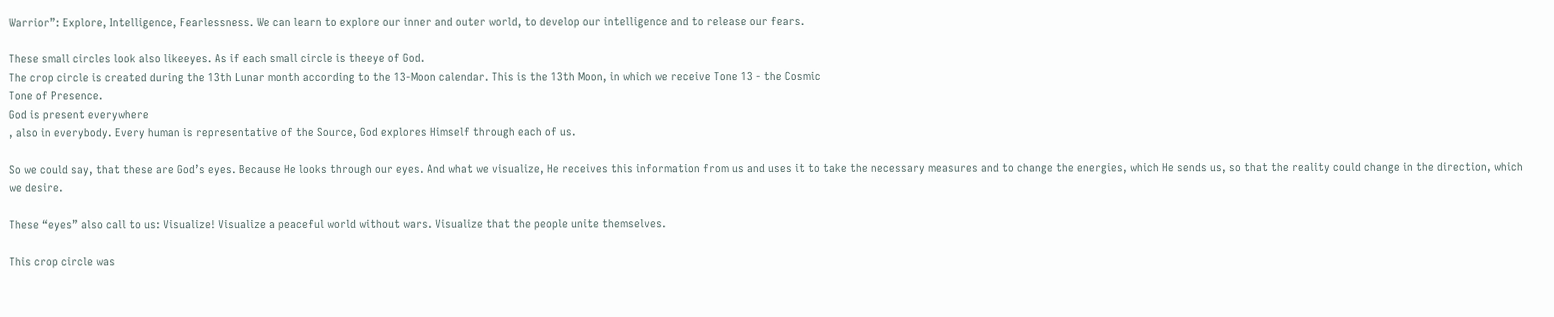Warrior”: Explore, Intelligence, Fearlessness. We can learn to explore our inner and outer world, to develop our intelligence and to release our fears.

These small circles look also likeeyes. As if each small circle is theeye of God.
The crop circle is created during the 13th Lunar month according to the 13-Moon calendar. This is the 13th Moon, in which we receive Tone 13 - the Cosmic
Tone of Presence.
God is present everywhere
, also in everybody. Every human is representative of the Source, God explores Himself through each of us.

So we could say, that these are God’s eyes. Because He looks through our eyes. And what we visualize, He receives this information from us and uses it to take the necessary measures and to change the energies, which He sends us, so that the reality could change in the direction, which we desire.

These “eyes” also call to us: Visualize! Visualize a peaceful world without wars. Visualize that the people unite themselves.

This crop circle was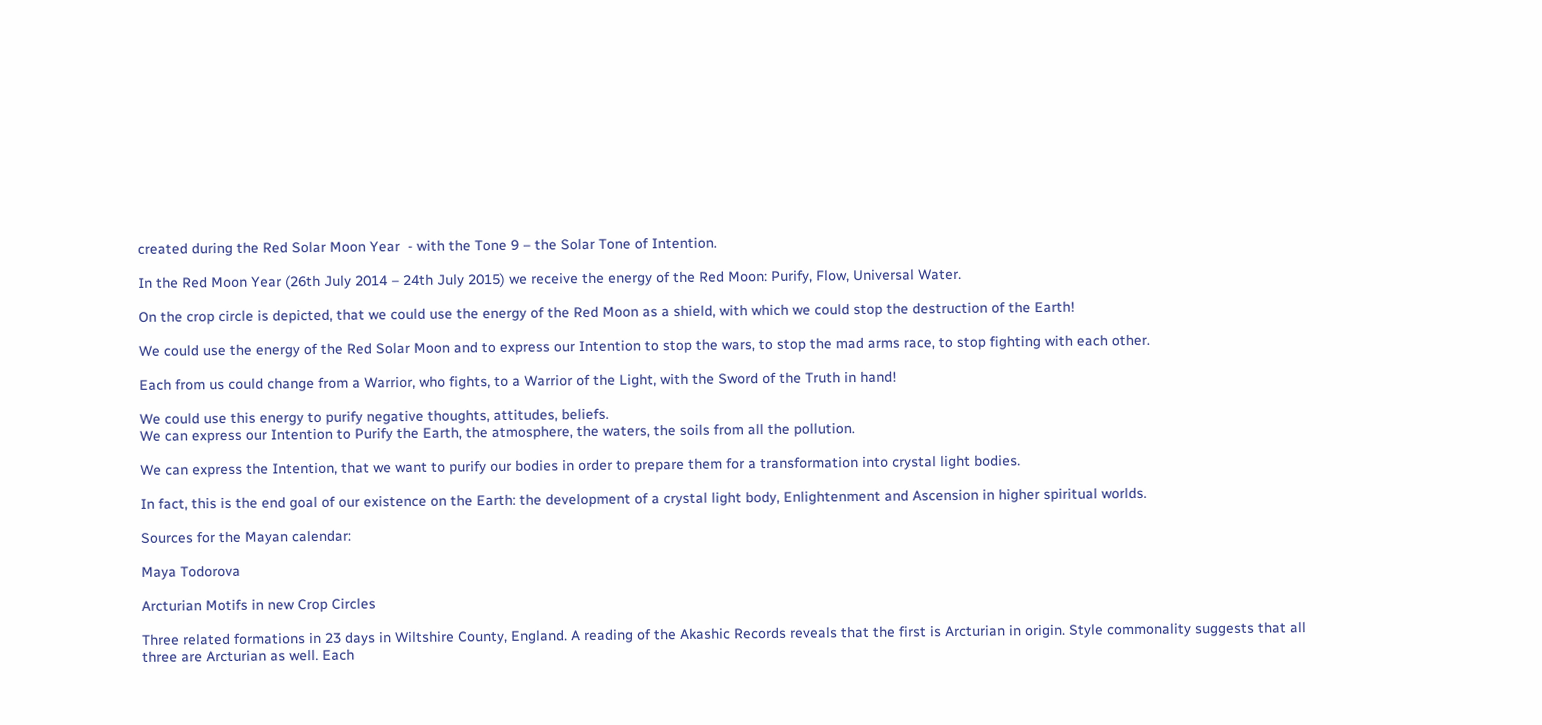created during the Red Solar Moon Year  - with the Tone 9 – the Solar Tone of Intention.

In the Red Moon Year (26th July 2014 – 24th July 2015) we receive the energy of the Red Moon: Purify, Flow, Universal Water.

On the crop circle is depicted, that we could use the energy of the Red Moon as a shield, with which we could stop the destruction of the Earth!

We could use the energy of the Red Solar Moon and to express our Intention to stop the wars, to stop the mad arms race, to stop fighting with each other.

Each from us could change from a Warrior, who fights, to a Warrior of the Light, with the Sword of the Truth in hand!

We could use this energy to purify negative thoughts, attitudes, beliefs.
We can express our Intention to Purify the Earth, the atmosphere, the waters, the soils from all the pollution.

We can express the Intention, that we want to purify our bodies in order to prepare them for a transformation into crystal light bodies.

In fact, this is the end goal of our existence on the Earth: the development of a crystal light body, Enlightenment and Ascension in higher spiritual worlds.

Sources for the Mayan calendar:

Maya Todorova

Arcturian Motifs in new Crop Circles

Three related formations in 23 days in Wiltshire County, England. A reading of the Akashic Records reveals that the first is Arcturian in origin. Style commonality suggests that all three are Arcturian as well. Each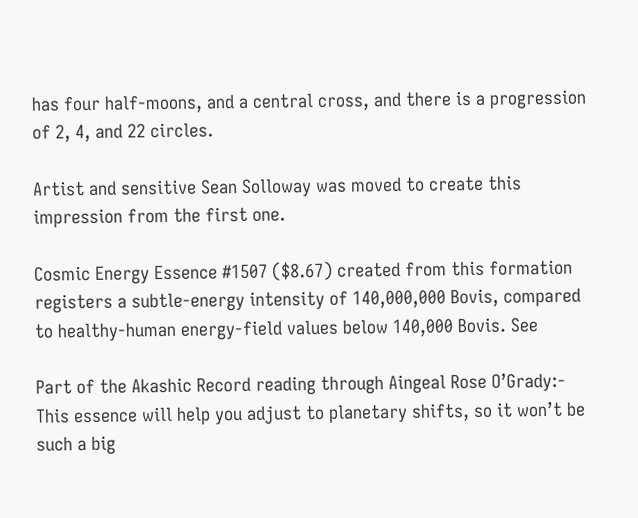has four half-moons, and a central cross, and there is a progression of 2, 4, and 22 circles.

Artist and sensitive Sean Solloway was moved to create this impression from the first one.

Cosmic Energy Essence #1507 ($8.67) created from this formation registers a subtle-energy intensity of 140,000,000 Bovis, compared to healthy-human energy-field values below 140,000 Bovis. See

Part of the Akashic Record reading through Aingeal Rose O’Grady:-
This essence will help you adjust to planetary shifts, so it won’t be such a big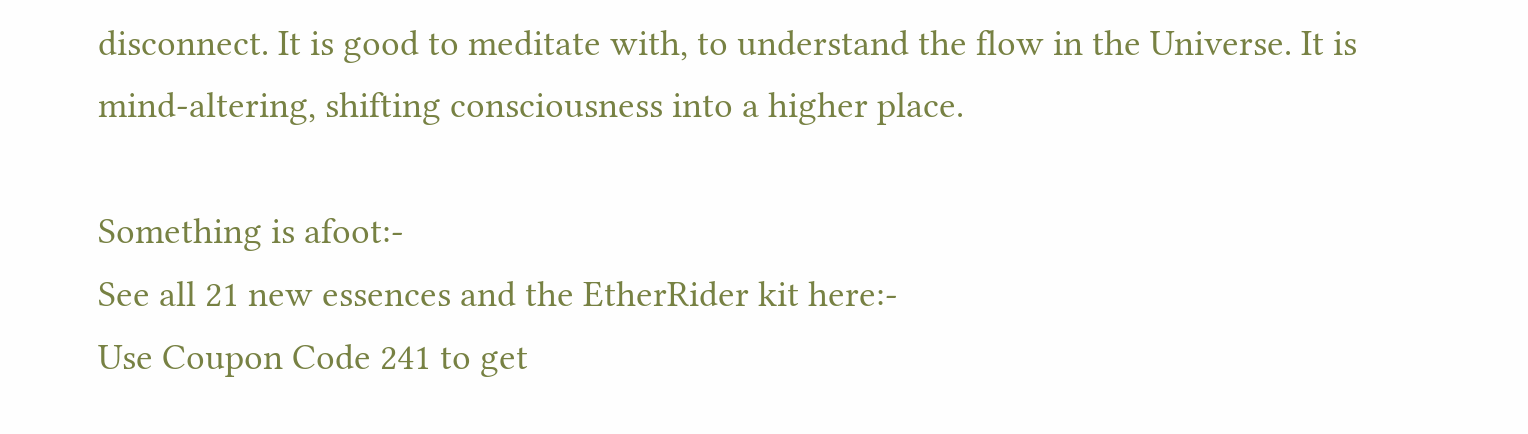disconnect. It is good to meditate with, to understand the flow in the Universe. It is mind-altering, shifting consciousness into a higher place.

Something is afoot:-
See all 21 new essences and the EtherRider kit here:-
Use Coupon Code 241 to get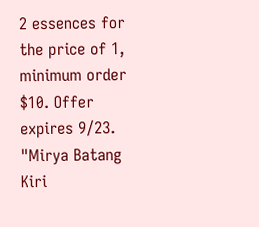2 essences for the price of 1, minimum order $10. Offer expires 9/23.
"Mirya Batang
Kiri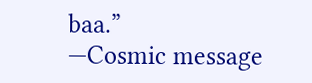baa.”
—Cosmic message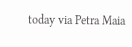today via Petra Maia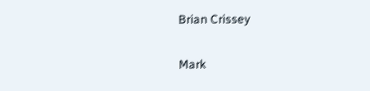Brian Crissey


Mark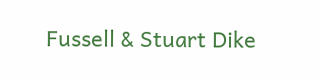Fussell & Stuart Dike